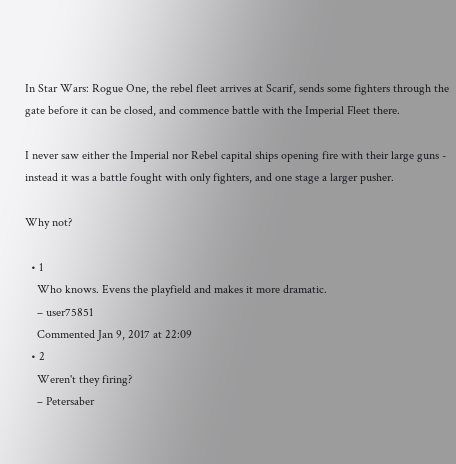In Star Wars: Rogue One, the rebel fleet arrives at Scarif, sends some fighters through the gate before it can be closed, and commence battle with the Imperial Fleet there.

I never saw either the Imperial nor Rebel capital ships opening fire with their large guns - instead it was a battle fought with only fighters, and one stage a larger pusher.

Why not?

  • 1
    Who knows. Evens the playfield and makes it more dramatic.
    – user75851
    Commented Jan 9, 2017 at 22:09
  • 2
    Weren't they firing?
    – Petersaber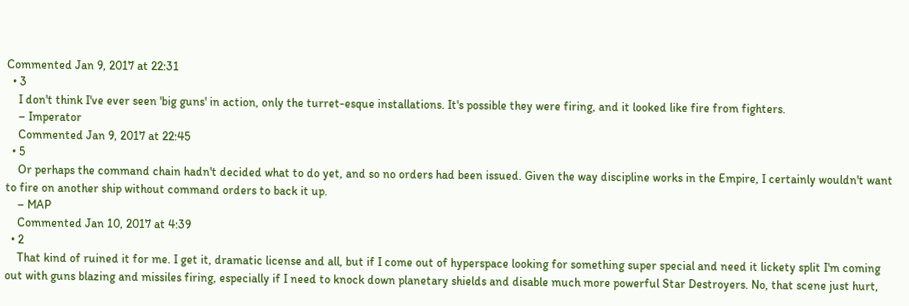Commented Jan 9, 2017 at 22:31
  • 3
    I don't think I've ever seen 'big guns' in action, only the turret-esque installations. It's possible they were firing, and it looked like fire from fighters.
    – Imperator
    Commented Jan 9, 2017 at 22:45
  • 5
    Or perhaps the command chain hadn't decided what to do yet, and so no orders had been issued. Given the way discipline works in the Empire, I certainly wouldn't want to fire on another ship without command orders to back it up.
    – MAP
    Commented Jan 10, 2017 at 4:39
  • 2
    That kind of ruined it for me. I get it, dramatic license and all, but if I come out of hyperspace looking for something super special and need it lickety split I'm coming out with guns blazing and missiles firing, especially if I need to knock down planetary shields and disable much more powerful Star Destroyers. No, that scene just hurt,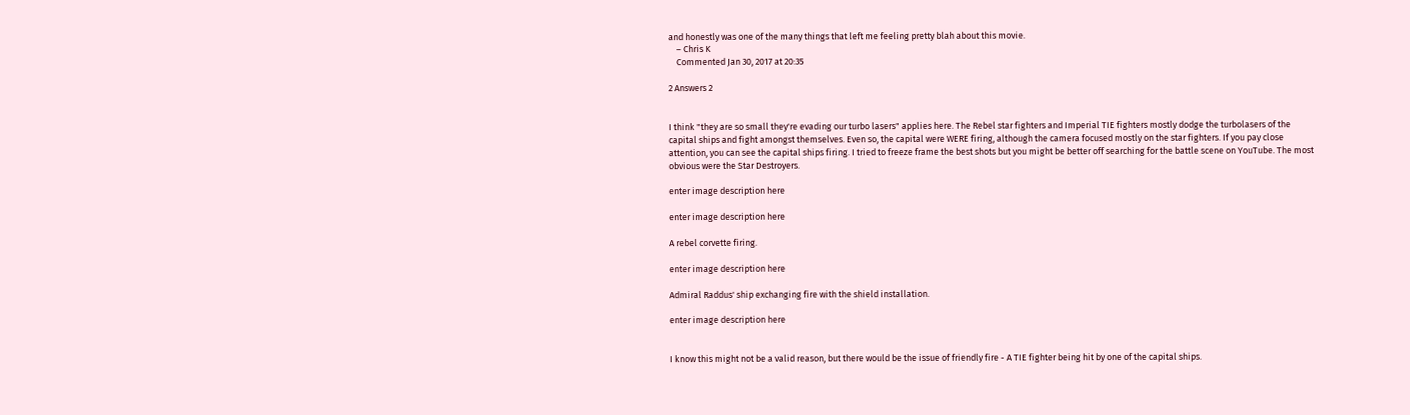and honestly was one of the many things that left me feeling pretty blah about this movie.
    – Chris K
    Commented Jan 30, 2017 at 20:35

2 Answers 2


I think "they are so small they're evading our turbo lasers" applies here. The Rebel star fighters and Imperial TIE fighters mostly dodge the turbolasers of the capital ships and fight amongst themselves. Even so, the capital were WERE firing, although the camera focused mostly on the star fighters. If you pay close attention, you can see the capital ships firing. I tried to freeze frame the best shots but you might be better off searching for the battle scene on YouTube. The most obvious were the Star Destroyers.

enter image description here

enter image description here

A rebel corvette firing.

enter image description here

Admiral Raddus' ship exchanging fire with the shield installation.

enter image description here


I know this might not be a valid reason, but there would be the issue of friendly fire - A TIE fighter being hit by one of the capital ships.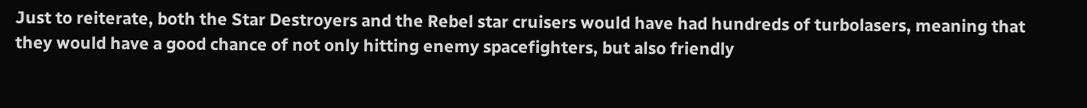Just to reiterate, both the Star Destroyers and the Rebel star cruisers would have had hundreds of turbolasers, meaning that they would have a good chance of not only hitting enemy spacefighters, but also friendly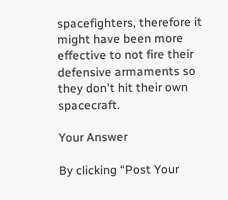spacefighters, therefore it might have been more effective to not fire their defensive armaments so they don't hit their own spacecraft.

Your Answer

By clicking “Post Your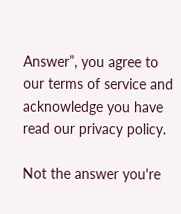Answer”, you agree to our terms of service and acknowledge you have read our privacy policy.

Not the answer you're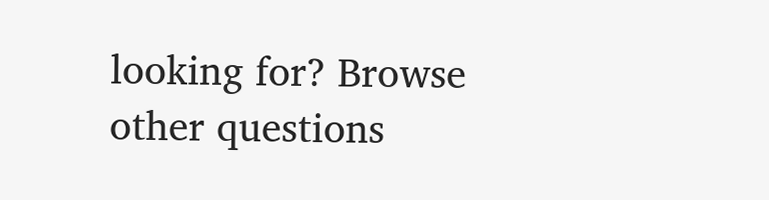looking for? Browse other questions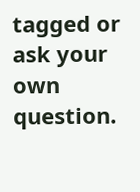tagged or ask your own question.